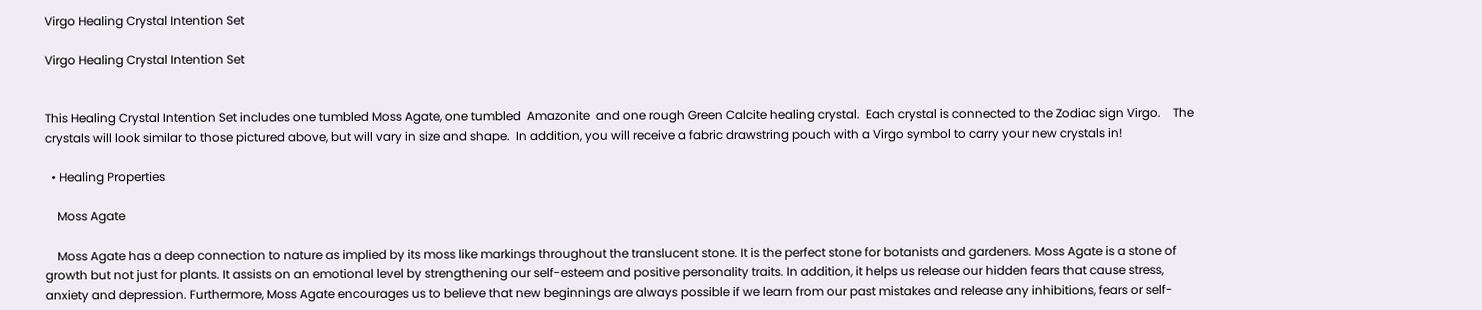Virgo Healing Crystal Intention Set

Virgo Healing Crystal Intention Set


This Healing Crystal Intention Set includes one tumbled Moss Agate, one tumbled  Amazonite  and one rough Green Calcite healing crystal.  Each crystal is connected to the Zodiac sign Virgo.    The crystals will look similar to those pictured above, but will vary in size and shape.  In addition, you will receive a fabric drawstring pouch with a Virgo symbol to carry your new crystals in!

  • Healing Properties

    Moss Agate

    Moss Agate has a deep connection to nature as implied by its moss like markings throughout the translucent stone. It is the perfect stone for botanists and gardeners. Moss Agate is a stone of growth but not just for plants. It assists on an emotional level by strengthening our self-esteem and positive personality traits. In addition, it helps us release our hidden fears that cause stress, anxiety and depression. Furthermore, Moss Agate encourages us to believe that new beginnings are always possible if we learn from our past mistakes and release any inhibitions, fears or self-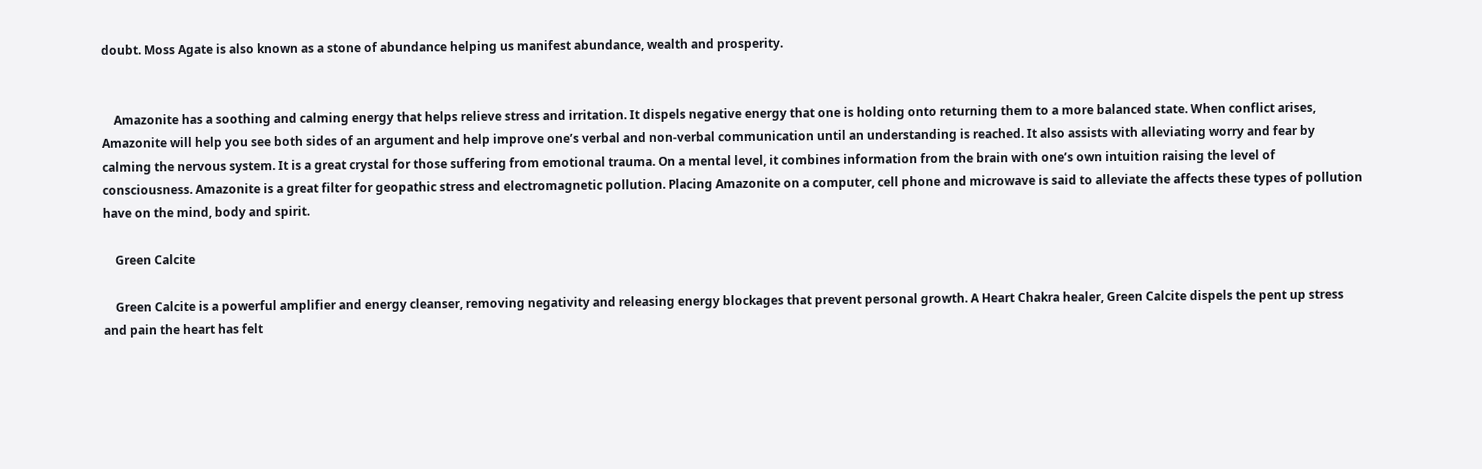doubt. Moss Agate is also known as a stone of abundance helping us manifest abundance, wealth and prosperity.


    Amazonite has a soothing and calming energy that helps relieve stress and irritation. It dispels negative energy that one is holding onto returning them to a more balanced state. When conflict arises, Amazonite will help you see both sides of an argument and help improve one’s verbal and non-verbal communication until an understanding is reached. It also assists with alleviating worry and fear by calming the nervous system. It is a great crystal for those suffering from emotional trauma. On a mental level, it combines information from the brain with one’s own intuition raising the level of consciousness. Amazonite is a great filter for geopathic stress and electromagnetic pollution. Placing Amazonite on a computer, cell phone and microwave is said to alleviate the affects these types of pollution have on the mind, body and spirit.

    Green Calcite

    Green Calcite is a powerful amplifier and energy cleanser, removing negativity and releasing energy blockages that prevent personal growth. A Heart Chakra healer, Green Calcite dispels the pent up stress and pain the heart has felt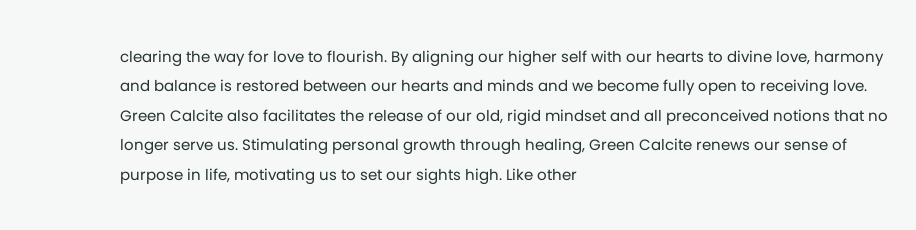clearing the way for love to flourish. By aligning our higher self with our hearts to divine love, harmony and balance is restored between our hearts and minds and we become fully open to receiving love. Green Calcite also facilitates the release of our old, rigid mindset and all preconceived notions that no longer serve us. Stimulating personal growth through healing, Green Calcite renews our sense of purpose in life, motivating us to set our sights high. Like other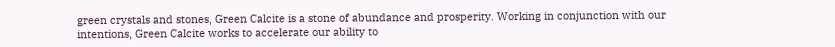green crystals and stones, Green Calcite is a stone of abundance and prosperity. Working in conjunction with our intentions, Green Calcite works to accelerate our ability to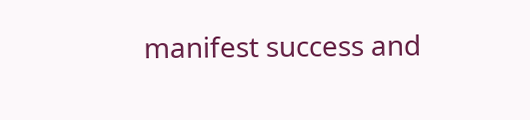manifest success and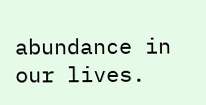abundance in our lives.